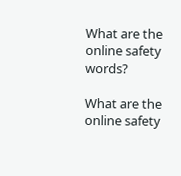What are the online safety words?

What are the online safety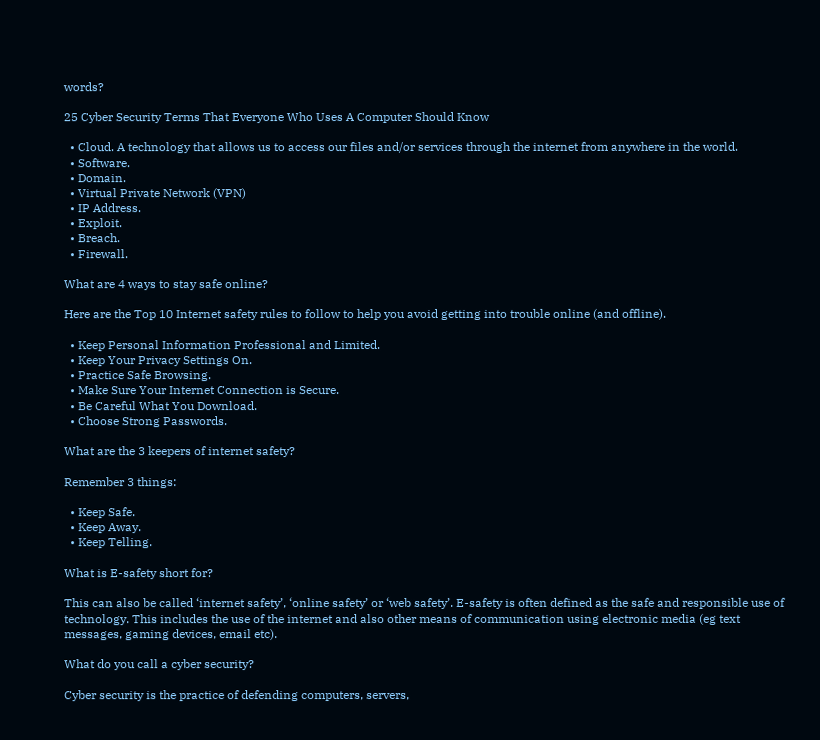words?

25 Cyber Security Terms That Everyone Who Uses A Computer Should Know

  • Cloud. A technology that allows us to access our files and/or services through the internet from anywhere in the world.
  • Software.
  • Domain.
  • Virtual Private Network (VPN)
  • IP Address.
  • Exploit.
  • Breach.
  • Firewall.

What are 4 ways to stay safe online?

Here are the Top 10 Internet safety rules to follow to help you avoid getting into trouble online (and offline).

  • Keep Personal Information Professional and Limited.
  • Keep Your Privacy Settings On.
  • Practice Safe Browsing.
  • Make Sure Your Internet Connection is Secure.
  • Be Careful What You Download.
  • Choose Strong Passwords.

What are the 3 keepers of internet safety?

Remember 3 things:

  • Keep Safe.
  • Keep Away.
  • Keep Telling.

What is E-safety short for?

This can also be called ‘internet safety’, ‘online safety’ or ‘web safety’. E-safety is often defined as the safe and responsible use of technology. This includes the use of the internet and also other means of communication using electronic media (eg text messages, gaming devices, email etc).

What do you call a cyber security?

Cyber security is the practice of defending computers, servers,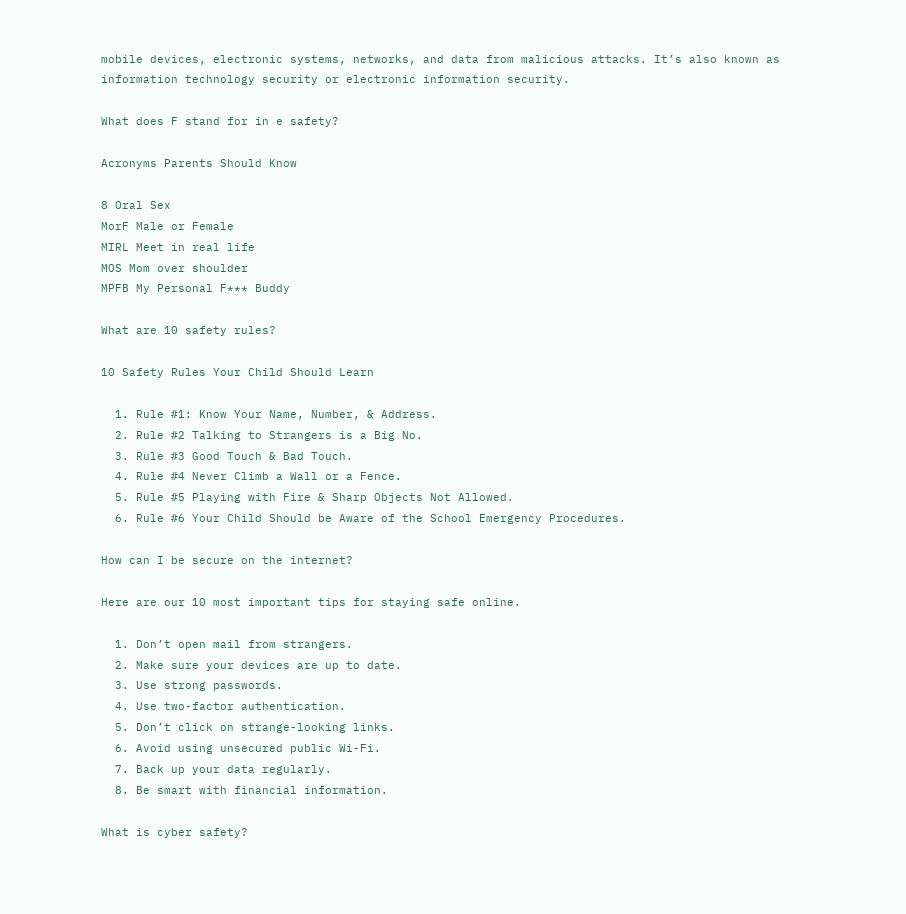mobile devices, electronic systems, networks, and data from malicious attacks. It’s also known as information technology security or electronic information security.

What does F stand for in e safety?

Acronyms Parents Should Know

8 Oral Sex
MorF Male or Female
MIRL Meet in real life
MOS Mom over shoulder
MPFB My Personal F*** Buddy

What are 10 safety rules?

10 Safety Rules Your Child Should Learn

  1. Rule #1: Know Your Name, Number, & Address.
  2. Rule #2 Talking to Strangers is a Big No.
  3. Rule #3 Good Touch & Bad Touch.
  4. Rule #4 Never Climb a Wall or a Fence.
  5. Rule #5 Playing with Fire & Sharp Objects Not Allowed.
  6. Rule #6 Your Child Should be Aware of the School Emergency Procedures.

How can I be secure on the internet?

Here are our 10 most important tips for staying safe online.

  1. Don’t open mail from strangers.
  2. Make sure your devices are up to date.
  3. Use strong passwords.
  4. Use two-factor authentication.
  5. Don’t click on strange-looking links.
  6. Avoid using unsecured public Wi-Fi.
  7. Back up your data regularly.
  8. Be smart with financial information.

What is cyber safety?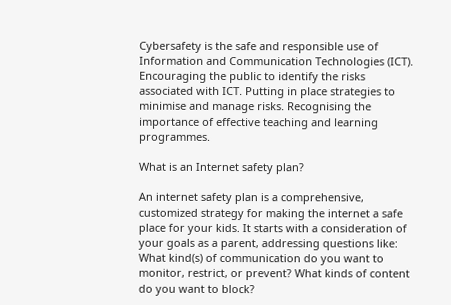Cybersafety is the safe and responsible use of Information and Communication Technologies (ICT). Encouraging the public to identify the risks associated with ICT. Putting in place strategies to minimise and manage risks. Recognising the importance of effective teaching and learning programmes.

What is an Internet safety plan?

An internet safety plan is a comprehensive, customized strategy for making the internet a safe place for your kids. It starts with a consideration of your goals as a parent, addressing questions like: What kind(s) of communication do you want to monitor, restrict, or prevent? What kinds of content do you want to block?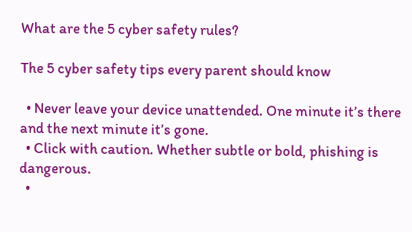What are the 5 cyber safety rules?

The 5 cyber safety tips every parent should know

  • Never leave your device unattended. One minute it’s there and the next minute it’s gone.
  • Click with caution. Whether subtle or bold, phishing is dangerous.
  •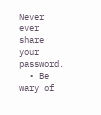Never ever share your password.
  • Be wary of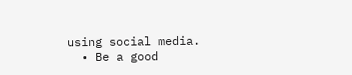using social media.
  • Be a good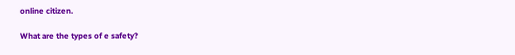online citizen.

What are the types of e safety?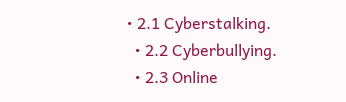• 2.1 Cyberstalking.
  • 2.2 Cyberbullying.
  • 2.3 Online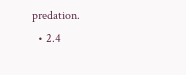predation.
  • 2.4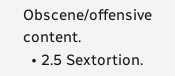Obscene/offensive content.
  • 2.5 Sextortion.